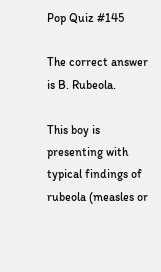Pop Quiz #145

The correct answer is B. Rubeola.

This boy is presenting with typical findings of rubeola (measles or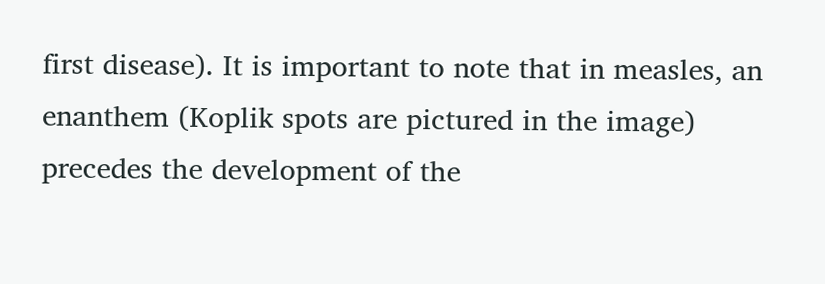first disease). It is important to note that in measles, an enanthem (Koplik spots are pictured in the image) precedes the development of the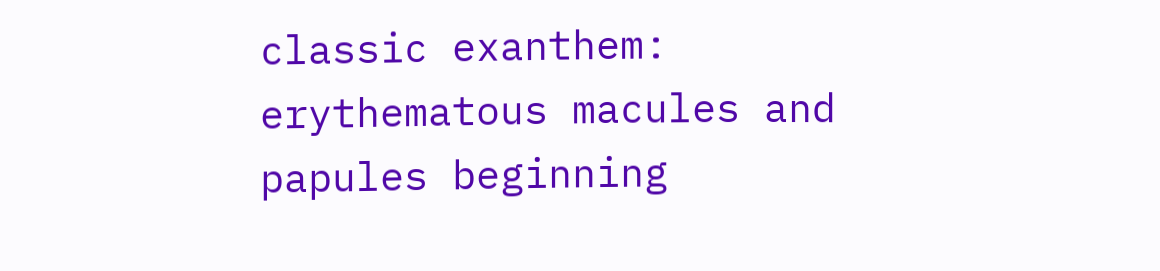classic exanthem: erythematous macules and papules beginning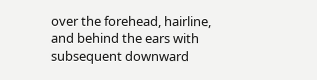over the forehead, hairline, and behind the ears with subsequent downward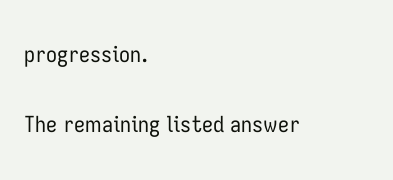progression.

The remaining listed answer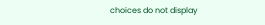choices do not display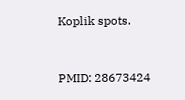Koplik spots.


PMID: 28673424